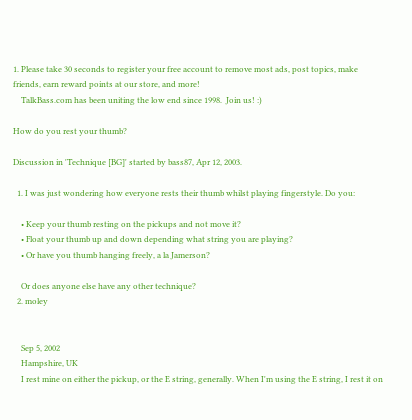1. Please take 30 seconds to register your free account to remove most ads, post topics, make friends, earn reward points at our store, and more!
    TalkBass.com has been uniting the low end since 1998.  Join us! :)

How do you rest your thumb?

Discussion in 'Technique [BG]' started by bass87, Apr 12, 2003.

  1. I was just wondering how everyone rests their thumb whilst playing fingerstyle. Do you:

    • Keep your thumb resting on the pickups and not move it?
    • Float your thumb up and down depending what string you are playing?
    • Or have you thumb hanging freely, a la Jamerson?

    Or does anyone else have any other technique?
  2. moley


    Sep 5, 2002
    Hampshire, UK
    I rest mine on either the pickup, or the E string, generally. When I'm using the E string, I rest it on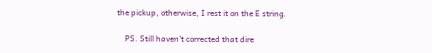the pickup, otherwise, I rest it on the E string.

    PS. Still haven't corrected that dire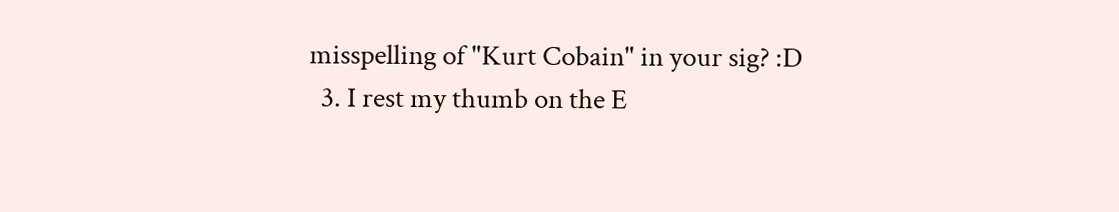misspelling of "Kurt Cobain" in your sig? :D
  3. I rest my thumb on the E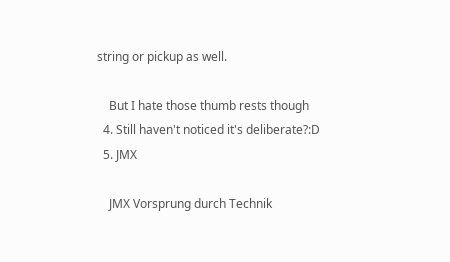string or pickup as well.

    But I hate those thumb rests though
  4. Still haven't noticed it's deliberate?:D
  5. JMX

    JMX Vorsprung durch Technik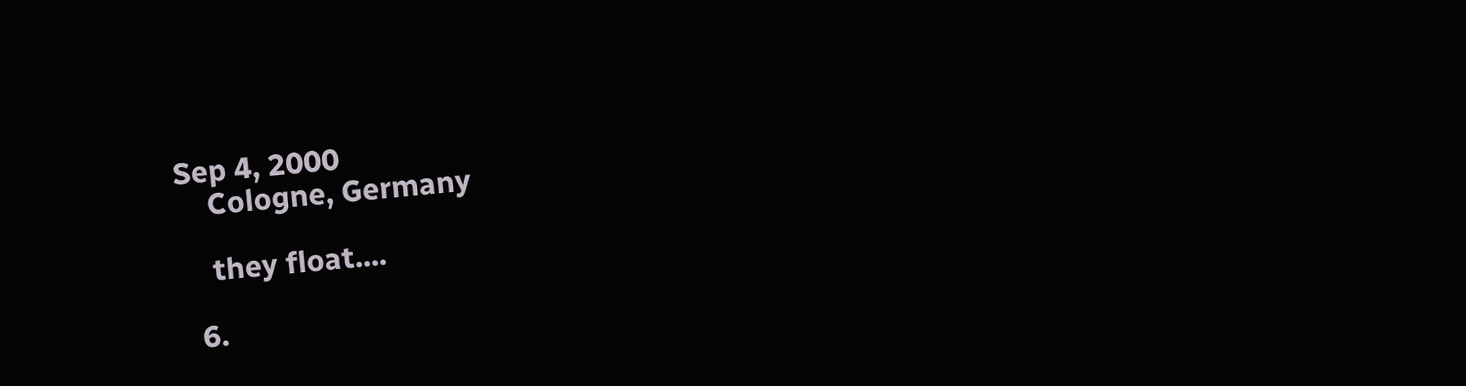Sep 4, 2000
    Cologne, Germany

    they float....

  6.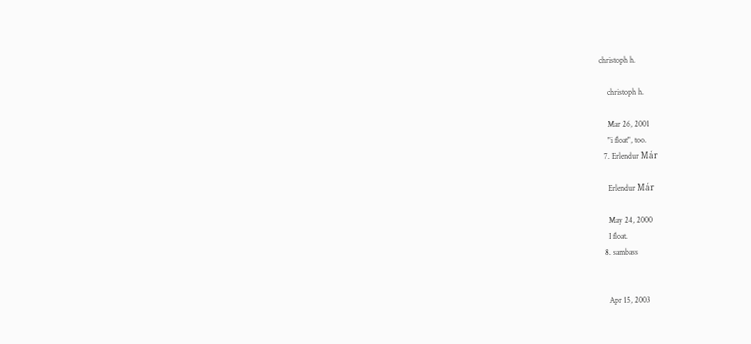christoph h.

    christoph h.

    Mar 26, 2001
    "i float", too.
  7. Erlendur Már

    Erlendur Már

    May 24, 2000
    I float.
  8. sambass


    Apr 15, 2003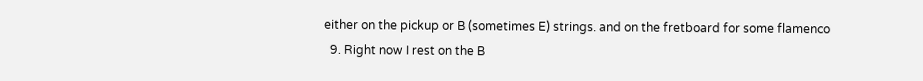either on the pickup or B (sometimes E) strings. and on the fretboard for some flamenco
  9. Right now I rest on the B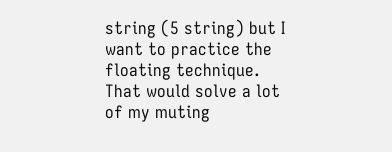string (5 string) but I want to practice the floating technique. That would solve a lot of my muting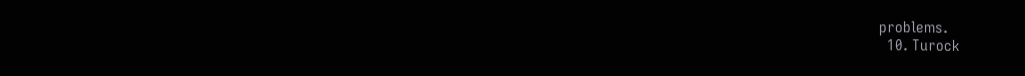problems.
  10. Turock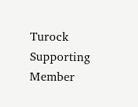Turock Supporting Member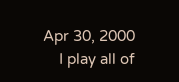Apr 30, 2000
    I play all of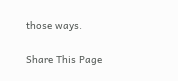those ways.

Share This Page